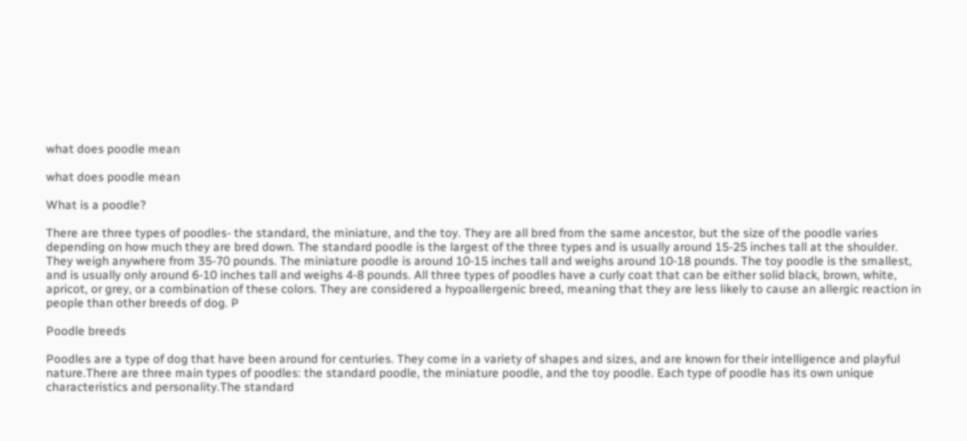what does poodle mean

what does poodle mean

What is a poodle?

There are three types of poodles- the standard, the miniature, and the toy. They are all bred from the same ancestor, but the size of the poodle varies depending on how much they are bred down. The standard poodle is the largest of the three types and is usually around 15-25 inches tall at the shoulder. They weigh anywhere from 35-70 pounds. The miniature poodle is around 10-15 inches tall and weighs around 10-18 pounds. The toy poodle is the smallest, and is usually only around 6-10 inches tall and weighs 4-8 pounds. All three types of poodles have a curly coat that can be either solid black, brown, white, apricot, or grey, or a combination of these colors. They are considered a hypoallergenic breed, meaning that they are less likely to cause an allergic reaction in people than other breeds of dog. P

Poodle breeds

Poodles are a type of dog that have been around for centuries. They come in a variety of shapes and sizes, and are known for their intelligence and playful nature.There are three main types of poodles: the standard poodle, the miniature poodle, and the toy poodle. Each type of poodle has its own unique characteristics and personality.The standard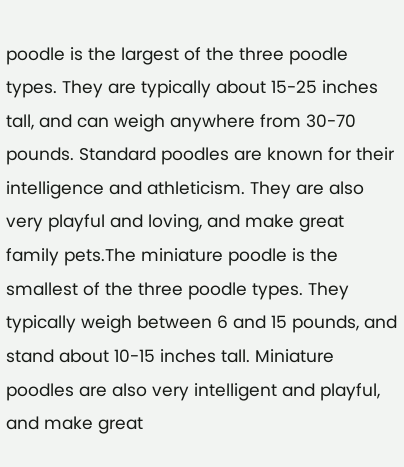poodle is the largest of the three poodle types. They are typically about 15-25 inches tall, and can weigh anywhere from 30-70 pounds. Standard poodles are known for their intelligence and athleticism. They are also very playful and loving, and make great family pets.The miniature poodle is the smallest of the three poodle types. They typically weigh between 6 and 15 pounds, and stand about 10-15 inches tall. Miniature poodles are also very intelligent and playful, and make great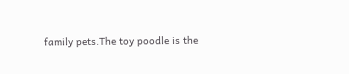family pets.The toy poodle is the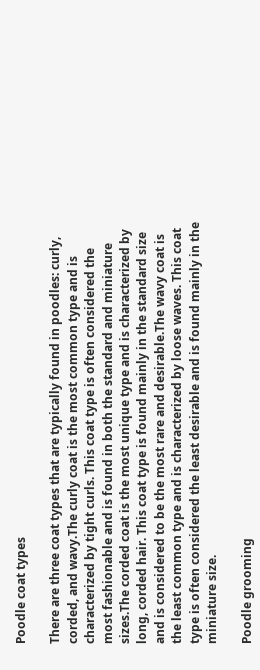Poodle coat types

There are three coat types that are typically found in poodles: curly, corded, and wavy.The curly coat is the most common type and is characterized by tight curls. This coat type is often considered the most fashionable and is found in both the standard and miniature sizes.The corded coat is the most unique type and is characterized by long, corded hair. This coat type is found mainly in the standard size and is considered to be the most rare and desirable.The wavy coat is the least common type and is characterized by loose waves. This coat type is often considered the least desirable and is found mainly in the miniature size.

Poodle grooming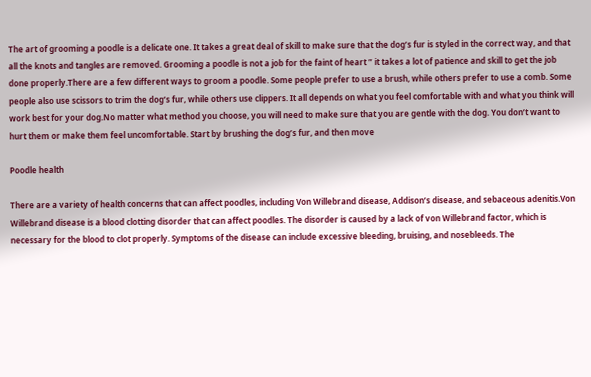The art of grooming a poodle is a delicate one. It takes a great deal of skill to make sure that the dog’s fur is styled in the correct way, and that all the knots and tangles are removed. Grooming a poodle is not a job for the faint of heart ” it takes a lot of patience and skill to get the job done properly.There are a few different ways to groom a poodle. Some people prefer to use a brush, while others prefer to use a comb. Some people also use scissors to trim the dog’s fur, while others use clippers. It all depends on what you feel comfortable with and what you think will work best for your dog.No matter what method you choose, you will need to make sure that you are gentle with the dog. You don’t want to hurt them or make them feel uncomfortable. Start by brushing the dog’s fur, and then move

Poodle health

There are a variety of health concerns that can affect poodles, including Von Willebrand disease, Addison’s disease, and sebaceous adenitis.Von Willebrand disease is a blood clotting disorder that can affect poodles. The disorder is caused by a lack of von Willebrand factor, which is necessary for the blood to clot properly. Symptoms of the disease can include excessive bleeding, bruising, and nosebleeds. The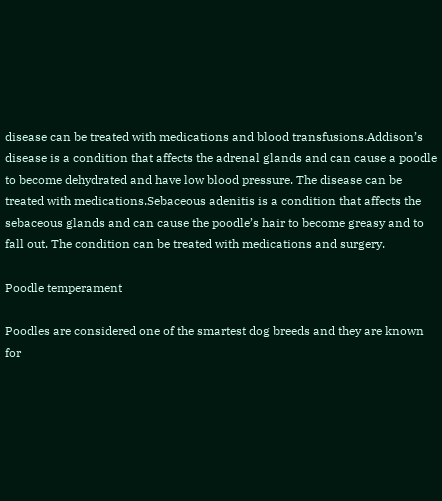disease can be treated with medications and blood transfusions.Addison’s disease is a condition that affects the adrenal glands and can cause a poodle to become dehydrated and have low blood pressure. The disease can be treated with medications.Sebaceous adenitis is a condition that affects the sebaceous glands and can cause the poodle’s hair to become greasy and to fall out. The condition can be treated with medications and surgery.

Poodle temperament

Poodles are considered one of the smartest dog breeds and they are known for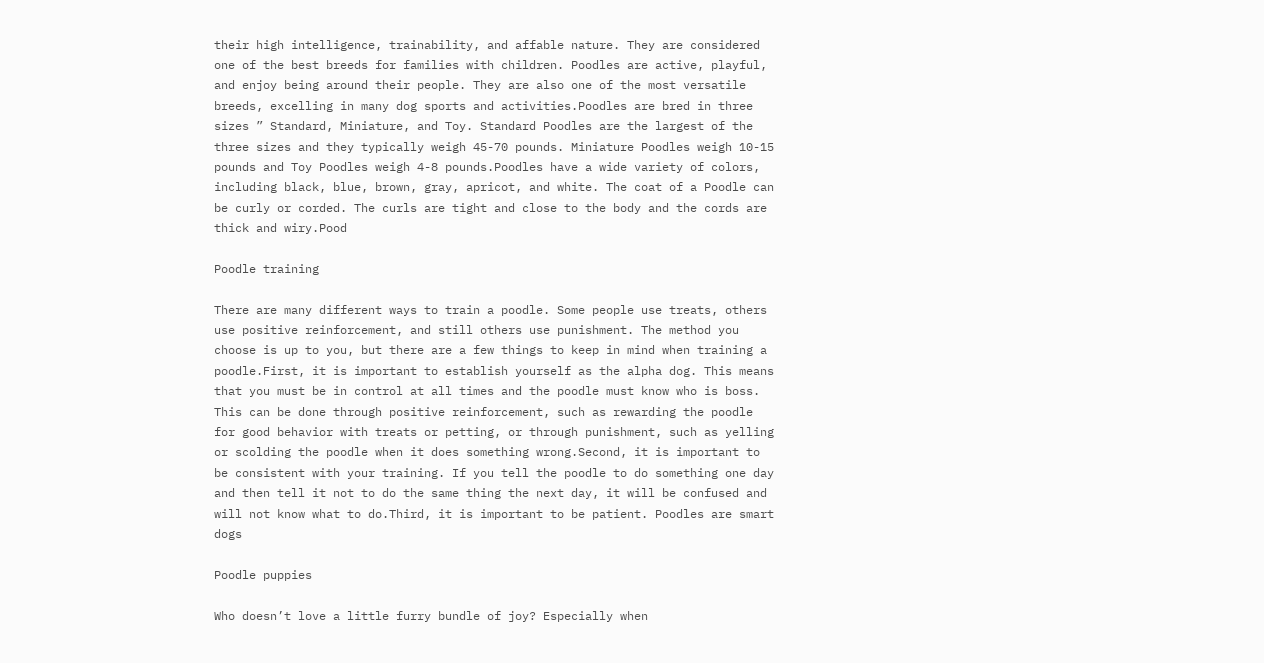their high intelligence, trainability, and affable nature. They are considered one of the best breeds for families with children. Poodles are active, playful, and enjoy being around their people. They are also one of the most versatile breeds, excelling in many dog sports and activities.Poodles are bred in three sizes ” Standard, Miniature, and Toy. Standard Poodles are the largest of the three sizes and they typically weigh 45-70 pounds. Miniature Poodles weigh 10-15 pounds and Toy Poodles weigh 4-8 pounds.Poodles have a wide variety of colors, including black, blue, brown, gray, apricot, and white. The coat of a Poodle can be curly or corded. The curls are tight and close to the body and the cords are thick and wiry.Pood

Poodle training

There are many different ways to train a poodle. Some people use treats, others use positive reinforcement, and still others use punishment. The method you choose is up to you, but there are a few things to keep in mind when training a poodle.First, it is important to establish yourself as the alpha dog. This means that you must be in control at all times and the poodle must know who is boss. This can be done through positive reinforcement, such as rewarding the poodle for good behavior with treats or petting, or through punishment, such as yelling or scolding the poodle when it does something wrong.Second, it is important to be consistent with your training. If you tell the poodle to do something one day and then tell it not to do the same thing the next day, it will be confused and will not know what to do.Third, it is important to be patient. Poodles are smart dogs

Poodle puppies

Who doesn’t love a little furry bundle of joy? Especially when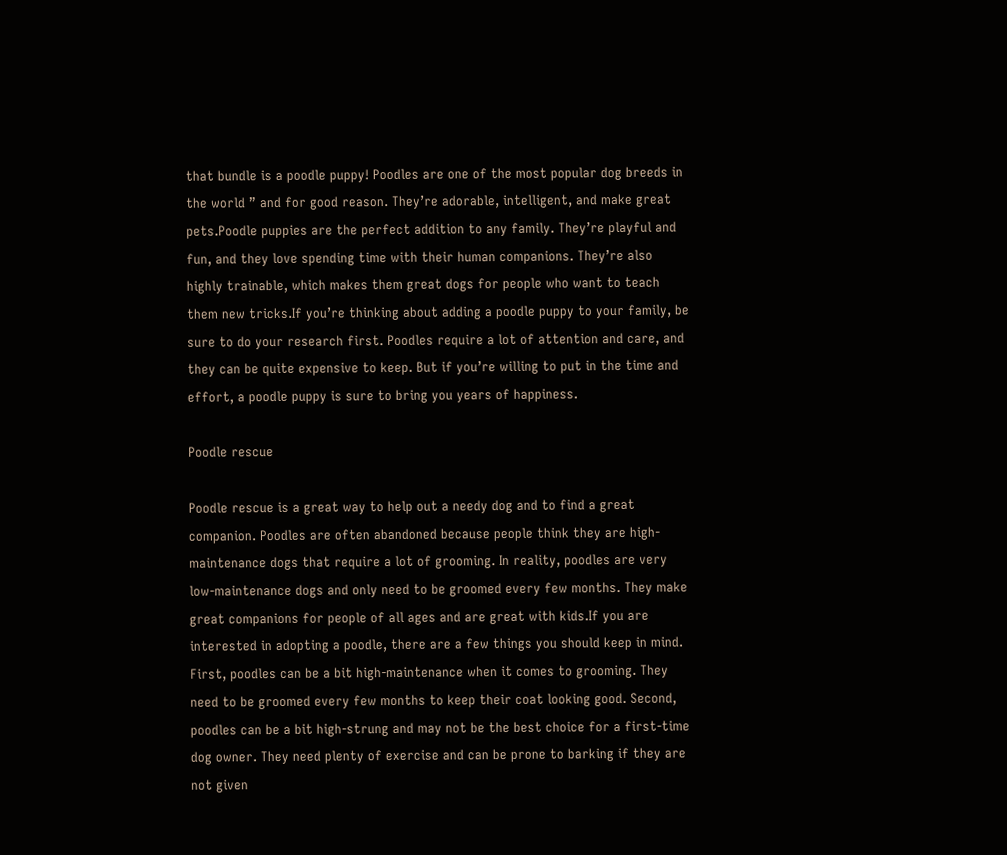that bundle is a poodle puppy! Poodles are one of the most popular dog breeds in the world ” and for good reason. They’re adorable, intelligent, and make great pets.Poodle puppies are the perfect addition to any family. They’re playful and fun, and they love spending time with their human companions. They’re also highly trainable, which makes them great dogs for people who want to teach them new tricks.If you’re thinking about adding a poodle puppy to your family, be sure to do your research first. Poodles require a lot of attention and care, and they can be quite expensive to keep. But if you’re willing to put in the time and effort, a poodle puppy is sure to bring you years of happiness.

Poodle rescue

Poodle rescue is a great way to help out a needy dog and to find a great companion. Poodles are often abandoned because people think they are high-maintenance dogs that require a lot of grooming. In reality, poodles are very low-maintenance dogs and only need to be groomed every few months. They make great companions for people of all ages and are great with kids.If you are interested in adopting a poodle, there are a few things you should keep in mind. First, poodles can be a bit high-maintenance when it comes to grooming. They need to be groomed every few months to keep their coat looking good. Second, poodles can be a bit high-strung and may not be the best choice for a first-time dog owner. They need plenty of exercise and can be prone to barking if they are not given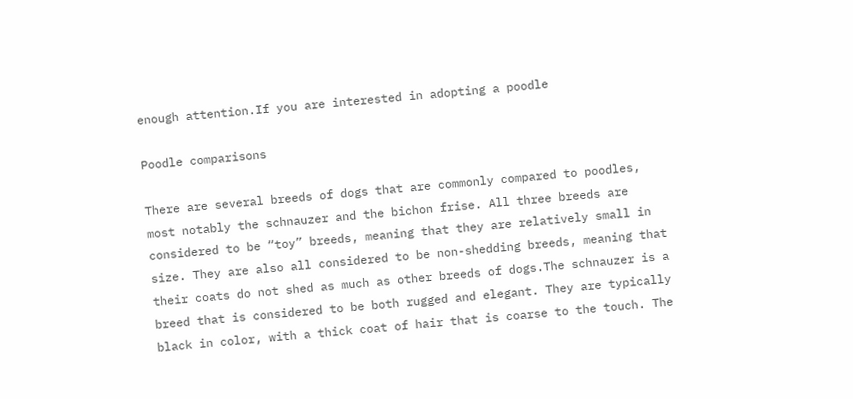enough attention.If you are interested in adopting a poodle

Poodle comparisons

There are several breeds of dogs that are commonly compared to poodles, most notably the schnauzer and the bichon frise. All three breeds are considered to be “toy” breeds, meaning that they are relatively small in size. They are also all considered to be non-shedding breeds, meaning that their coats do not shed as much as other breeds of dogs.The schnauzer is a breed that is considered to be both rugged and elegant. They are typically black in color, with a thick coat of hair that is coarse to the touch. The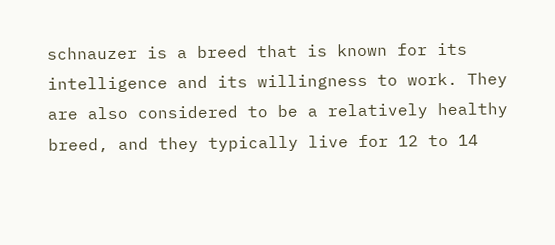schnauzer is a breed that is known for its intelligence and its willingness to work. They are also considered to be a relatively healthy breed, and they typically live for 12 to 14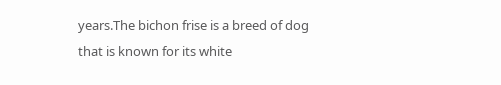years.The bichon frise is a breed of dog that is known for its white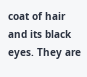coat of hair and its black eyes. They are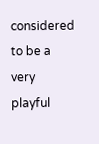considered to be a very playful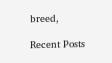breed,

Recent Posts